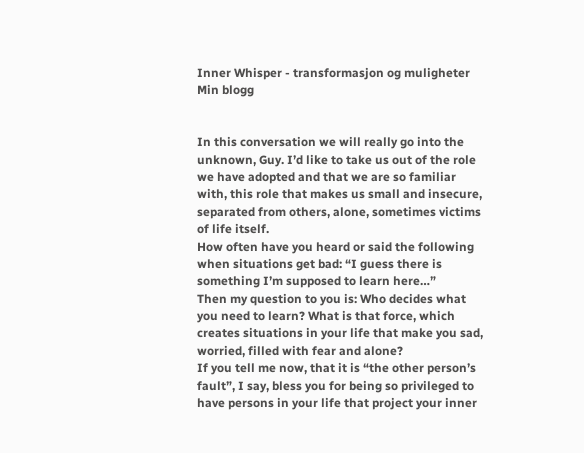Inner Whisper - transformasjon og muligheter
Min blogg


In this conversation we will really go into the unknown, Guy. I’d like to take us out of the role we have adopted and that we are so familiar with, this role that makes us small and insecure, separated from others, alone, sometimes victims of life itself.
How often have you heard or said the following when situations get bad: “I guess there is something I’m supposed to learn here…”
Then my question to you is: Who decides what you need to learn? What is that force, which creates situations in your life that make you sad, worried, filled with fear and alone?
If you tell me now, that it is “the other person’s fault”, I say, bless you for being so privileged to have persons in your life that project your inner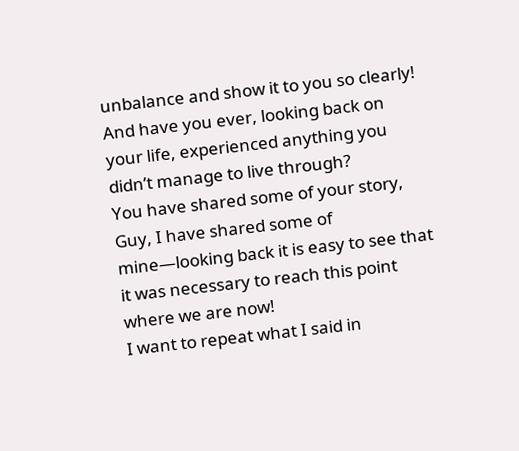unbalance and show it to you so clearly!
And have you ever, looking back on your life, experienced anything you didn’t manage to live through?
You have shared some of your story, Guy, I have shared some of mine—looking back it is easy to see that it was necessary to reach this point where we are now!
I want to repeat what I said in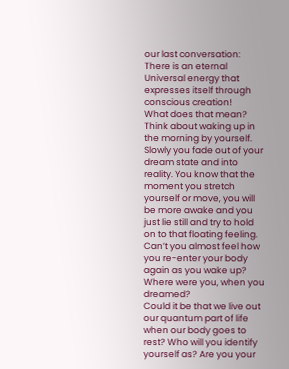our last conversation:
There is an eternal Universal energy that expresses itself through conscious creation!
What does that mean? Think about waking up in the morning by yourself. Slowly you fade out of your dream state and into reality. You know that the moment you stretch yourself or move, you will be more awake and you just lie still and try to hold on to that floating feeling. Can’t you almost feel how you re-enter your body again as you wake up?
Where were you, when you dreamed?
Could it be that we live out our quantum part of life when our body goes to rest? Who will you identify yourself as? Are you your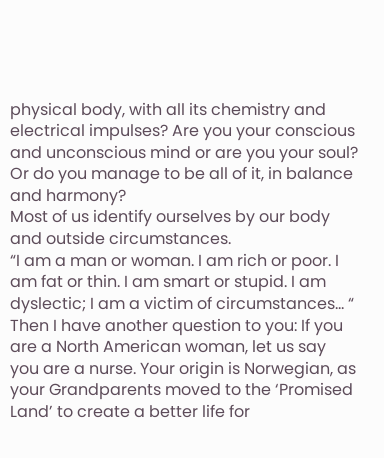physical body, with all its chemistry and electrical impulses? Are you your conscious and unconscious mind or are you your soul? Or do you manage to be all of it, in balance and harmony?
Most of us identify ourselves by our body and outside circumstances.
“I am a man or woman. I am rich or poor. I am fat or thin. I am smart or stupid. I am dyslectic; I am a victim of circumstances… “
Then I have another question to you: If you are a North American woman, let us say you are a nurse. Your origin is Norwegian, as your Grandparents moved to the ‘Promised Land’ to create a better life for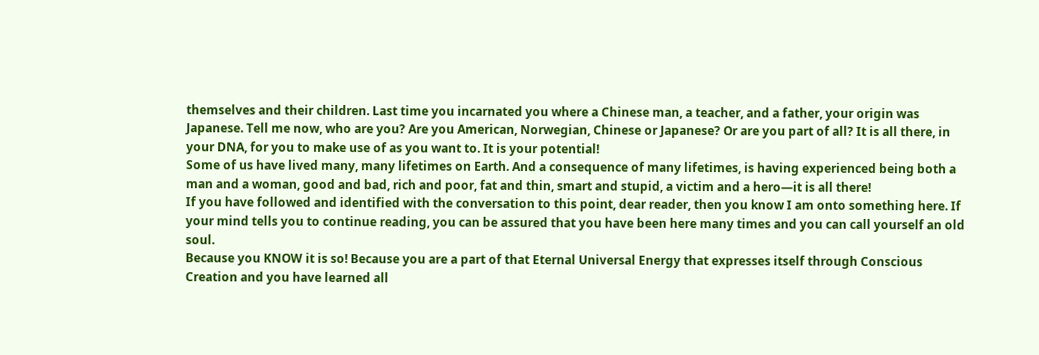themselves and their children. Last time you incarnated you where a Chinese man, a teacher, and a father, your origin was Japanese. Tell me now, who are you? Are you American, Norwegian, Chinese or Japanese? Or are you part of all? It is all there, in your DNA, for you to make use of as you want to. It is your potential!
Some of us have lived many, many lifetimes on Earth. And a consequence of many lifetimes, is having experienced being both a man and a woman, good and bad, rich and poor, fat and thin, smart and stupid, a victim and a hero—it is all there!
If you have followed and identified with the conversation to this point, dear reader, then you know I am onto something here. If your mind tells you to continue reading, you can be assured that you have been here many times and you can call yourself an old soul.
Because you KNOW it is so! Because you are a part of that Eternal Universal Energy that expresses itself through Conscious Creation and you have learned all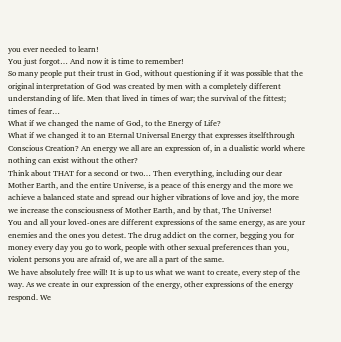you ever needed to learn!
You just forgot… And now it is time to remember!
So many people put their trust in God, without questioning if it was possible that the original interpretation of God was created by men with a completely different understanding of life. Men that lived in times of war; the survival of the fittest; times of fear…
What if we changed the name of God, to the Energy of Life?
What if we changed it to an Eternal Universal Energy that expresses itselfthrough Conscious Creation? An energy we all are an expression of, in a dualistic world where nothing can exist without the other?
Think about THAT for a second or two… Then everything, including our dear Mother Earth, and the entire Universe, is a peace of this energy and the more we achieve a balanced state and spread our higher vibrations of love and joy, the more we increase the consciousness of Mother Earth, and by that, The Universe!
You and all your loved-ones are different expressions of the same energy, as are your enemies and the ones you detest. The drug addict on the corner, begging you for money every day you go to work, people with other sexual preferences than you, violent persons you are afraid of, we are all a part of the same.
We have absolutely free will! It is up to us what we want to create, every step of the way. As we create in our expression of the energy, other expressions of the energy respond. We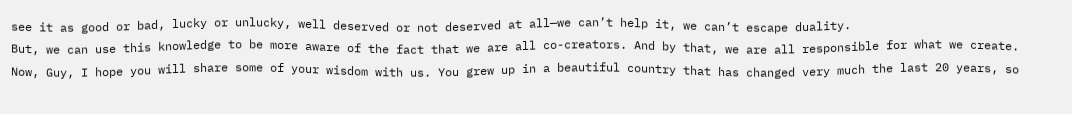see it as good or bad, lucky or unlucky, well deserved or not deserved at all—we can’t help it, we can’t escape duality.
But, we can use this knowledge to be more aware of the fact that we are all co-creators. And by that, we are all responsible for what we create.
Now, Guy, I hope you will share some of your wisdom with us. You grew up in a beautiful country that has changed very much the last 20 years, so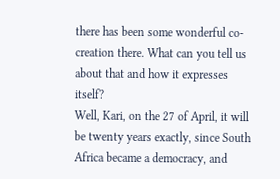there has been some wonderful co-creation there. What can you tell us about that and how it expresses itself?
Well, Kari, on the 27 of April, it will be twenty years exactly, since South Africa became a democracy, and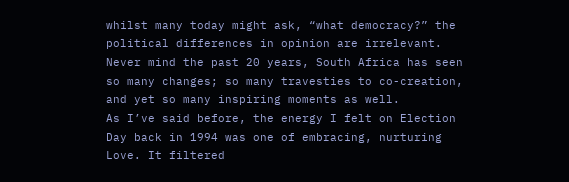whilst many today might ask, “what democracy?” the political differences in opinion are irrelevant. Never mind the past 20 years, South Africa has seen so many changes; so many travesties to co-creation, and yet so many inspiring moments as well.
As I’ve said before, the energy I felt on Election Day back in 1994 was one of embracing, nurturing Love. It filtered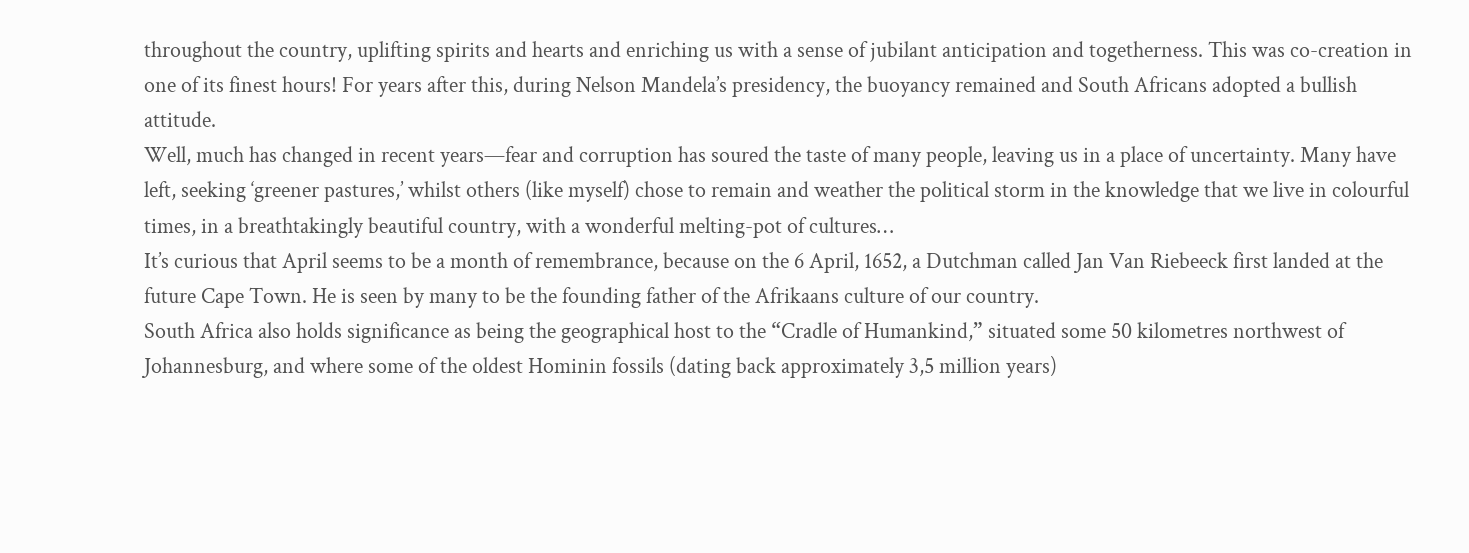throughout the country, uplifting spirits and hearts and enriching us with a sense of jubilant anticipation and togetherness. This was co-creation in one of its finest hours! For years after this, during Nelson Mandela’s presidency, the buoyancy remained and South Africans adopted a bullish attitude.
Well, much has changed in recent years—fear and corruption has soured the taste of many people, leaving us in a place of uncertainty. Many have left, seeking ‘greener pastures,’ whilst others (like myself) chose to remain and weather the political storm in the knowledge that we live in colourful times, in a breathtakingly beautiful country, with a wonderful melting-pot of cultures…
It’s curious that April seems to be a month of remembrance, because on the 6 April, 1652, a Dutchman called Jan Van Riebeeck first landed at the future Cape Town. He is seen by many to be the founding father of the Afrikaans culture of our country.
South Africa also holds significance as being the geographical host to the “Cradle of Humankind,” situated some 50 kilometres northwest of Johannesburg, and where some of the oldest Hominin fossils (dating back approximately 3,5 million years)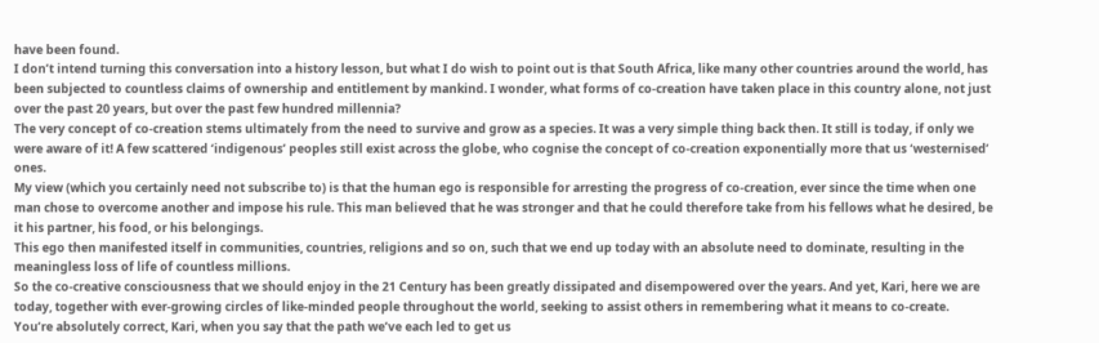have been found.
I don’t intend turning this conversation into a history lesson, but what I do wish to point out is that South Africa, like many other countries around the world, has been subjected to countless claims of ownership and entitlement by mankind. I wonder, what forms of co-creation have taken place in this country alone, not just over the past 20 years, but over the past few hundred millennia?
The very concept of co-creation stems ultimately from the need to survive and grow as a species. It was a very simple thing back then. It still is today, if only we were aware of it! A few scattered ‘indigenous’ peoples still exist across the globe, who cognise the concept of co-creation exponentially more that us ‘westernised’ ones.
My view (which you certainly need not subscribe to) is that the human ego is responsible for arresting the progress of co-creation, ever since the time when one man chose to overcome another and impose his rule. This man believed that he was stronger and that he could therefore take from his fellows what he desired, be it his partner, his food, or his belongings.
This ego then manifested itself in communities, countries, religions and so on, such that we end up today with an absolute need to dominate, resulting in the meaningless loss of life of countless millions.
So the co-creative consciousness that we should enjoy in the 21 Century has been greatly dissipated and disempowered over the years. And yet, Kari, here we are today, together with ever-growing circles of like-minded people throughout the world, seeking to assist others in remembering what it means to co-create.
You’re absolutely correct, Kari, when you say that the path we’ve each led to get us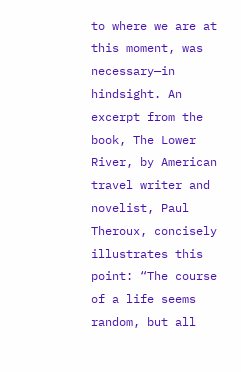to where we are at this moment, was necessary—in hindsight. An excerpt from the book, The Lower River, by American travel writer and novelist, Paul Theroux, concisely illustrates this point: “The course of a life seems random, but all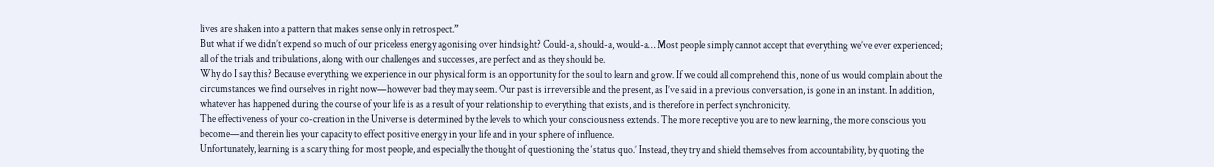lives are shaken into a pattern that makes sense only in retrospect.”
But what if we didn’t expend so much of our priceless energy agonising over hindsight? Could-a, should-a, would-a… Most people simply cannot accept that everything we’ve ever experienced; all of the trials and tribulations, along with our challenges and successes, are perfect and as they should be.
Why do I say this? Because everything we experience in our physical form is an opportunity for the soul to learn and grow. If we could all comprehend this, none of us would complain about the circumstances we find ourselves in right now—however bad they may seem. Our past is irreversible and the present, as I’ve said in a previous conversation, is gone in an instant. In addition, whatever has happened during the course of your life is as a result of your relationship to everything that exists, and is therefore in perfect synchronicity.
The effectiveness of your co-creation in the Universe is determined by the levels to which your consciousness extends. The more receptive you are to new learning, the more conscious you become—and therein lies your capacity to effect positive energy in your life and in your sphere of influence.
Unfortunately, learning is a scary thing for most people, and especially the thought of questioning the ‘status quo.’ Instead, they try and shield themselves from accountability, by quoting the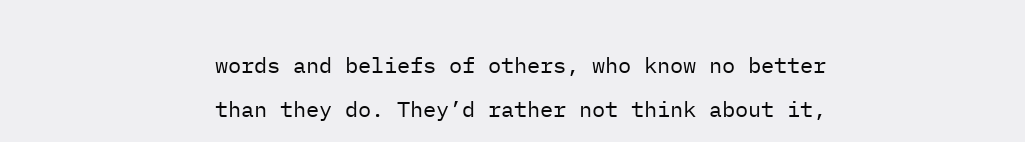words and beliefs of others, who know no better than they do. They’d rather not think about it,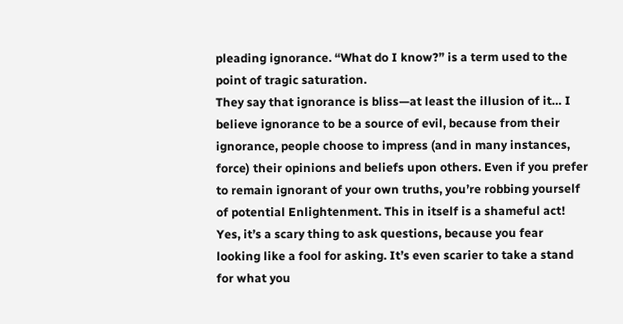pleading ignorance. “What do I know?” is a term used to the point of tragic saturation.
They say that ignorance is bliss—at least the illusion of it… I believe ignorance to be a source of evil, because from their ignorance, people choose to impress (and in many instances, force) their opinions and beliefs upon others. Even if you prefer to remain ignorant of your own truths, you’re robbing yourself of potential Enlightenment. This in itself is a shameful act!
Yes, it’s a scary thing to ask questions, because you fear looking like a fool for asking. It’s even scarier to take a stand for what you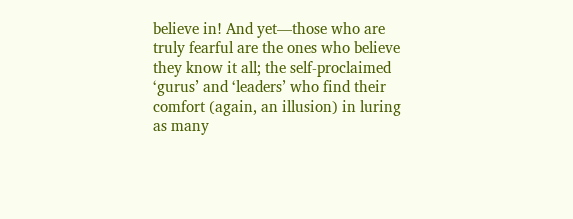believe in! And yet—those who are truly fearful are the ones who believe they know it all; the self-proclaimed ‘gurus’ and ‘leaders’ who find their comfort (again, an illusion) in luring as many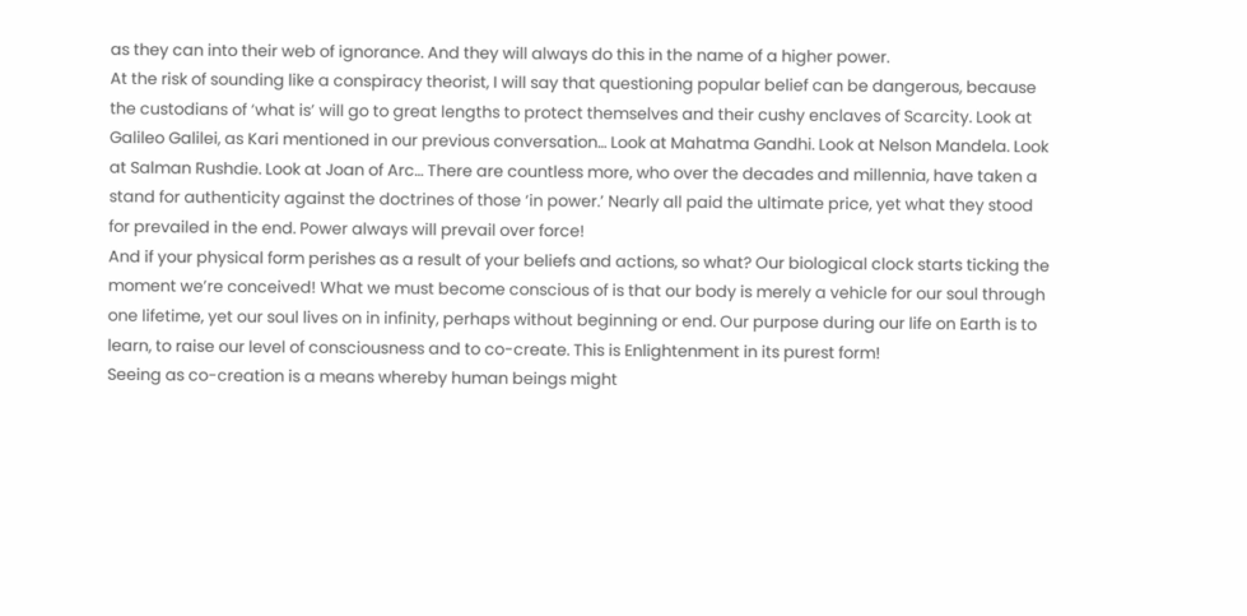as they can into their web of ignorance. And they will always do this in the name of a higher power.
At the risk of sounding like a conspiracy theorist, I will say that questioning popular belief can be dangerous, because the custodians of ‘what is’ will go to great lengths to protect themselves and their cushy enclaves of Scarcity. Look at Galileo Galilei, as Kari mentioned in our previous conversation… Look at Mahatma Gandhi. Look at Nelson Mandela. Look at Salman Rushdie. Look at Joan of Arc… There are countless more, who over the decades and millennia, have taken a stand for authenticity against the doctrines of those ‘in power.’ Nearly all paid the ultimate price, yet what they stood for prevailed in the end. Power always will prevail over force!
And if your physical form perishes as a result of your beliefs and actions, so what? Our biological clock starts ticking the moment we’re conceived! What we must become conscious of is that our body is merely a vehicle for our soul through one lifetime, yet our soul lives on in infinity, perhaps without beginning or end. Our purpose during our life on Earth is to learn, to raise our level of consciousness and to co-create. This is Enlightenment in its purest form!
Seeing as co-creation is a means whereby human beings might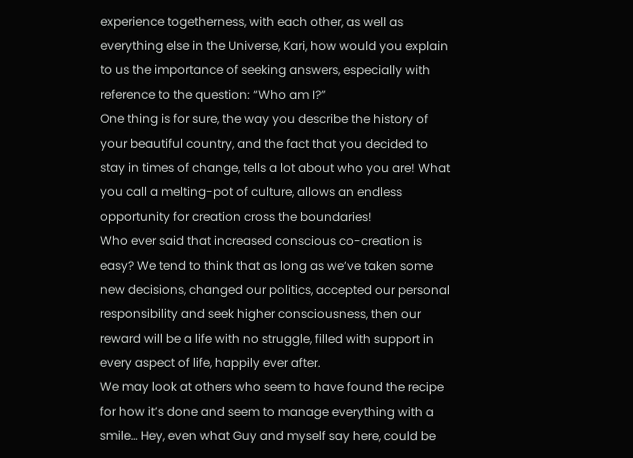experience togetherness, with each other, as well as everything else in the Universe, Kari, how would you explain to us the importance of seeking answers, especially with reference to the question: “Who am I?”
One thing is for sure, the way you describe the history of your beautiful country, and the fact that you decided to stay in times of change, tells a lot about who you are! What you call a melting-pot of culture, allows an endless opportunity for creation cross the boundaries!
Who ever said that increased conscious co-creation is easy? We tend to think that as long as we’ve taken some new decisions, changed our politics, accepted our personal responsibility and seek higher consciousness, then our reward will be a life with no struggle, filled with support in every aspect of life, happily ever after.
We may look at others who seem to have found the recipe for how it’s done and seem to manage everything with a smile… Hey, even what Guy and myself say here, could be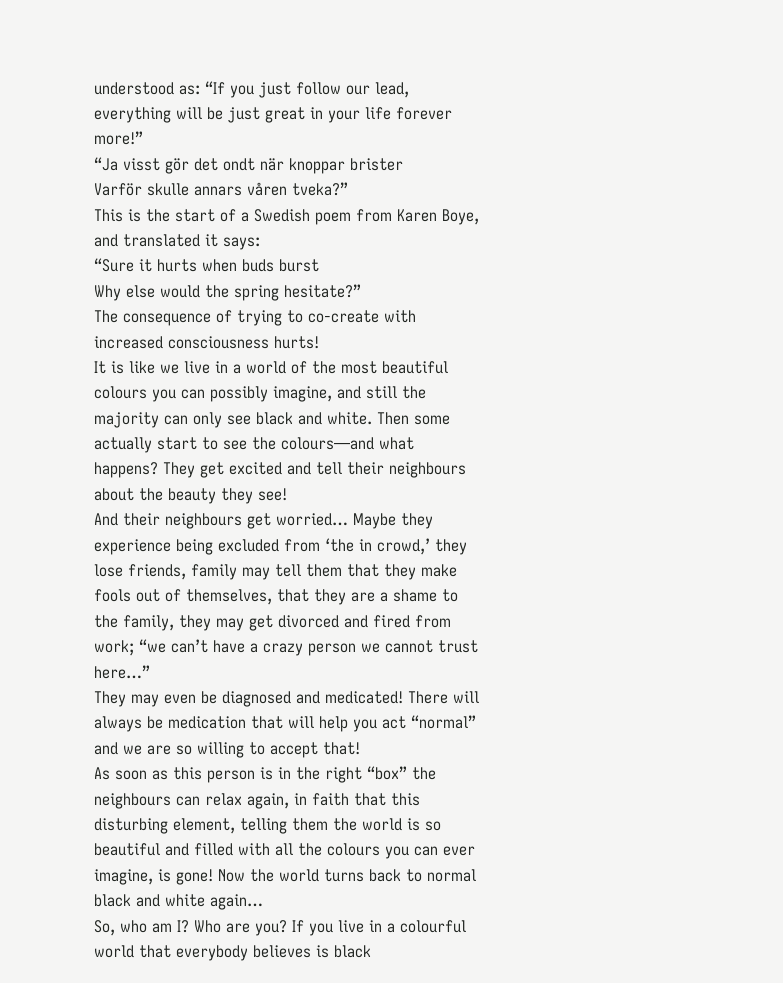understood as: “If you just follow our lead, everything will be just great in your life forever more!”
“Ja visst gör det ondt när knoppar brister
Varför skulle annars våren tveka?”
This is the start of a Swedish poem from Karen Boye, and translated it says:
“Sure it hurts when buds burst
Why else would the spring hesitate?”
The consequence of trying to co-create with increased consciousness hurts!
It is like we live in a world of the most beautiful colours you can possibly imagine, and still the majority can only see black and white. Then some actually start to see the colours—and what happens? They get excited and tell their neighbours about the beauty they see!
And their neighbours get worried… Maybe they experience being excluded from ‘the in crowd,’ they lose friends, family may tell them that they make fools out of themselves, that they are a shame to the family, they may get divorced and fired from work; “we can’t have a crazy person we cannot trust here…”
They may even be diagnosed and medicated! There will always be medication that will help you act “normal” and we are so willing to accept that!
As soon as this person is in the right “box” the neighbours can relax again, in faith that this disturbing element, telling them the world is so beautiful and filled with all the colours you can ever imagine, is gone! Now the world turns back to normal black and white again…
So, who am I? Who are you? If you live in a colourful world that everybody believes is black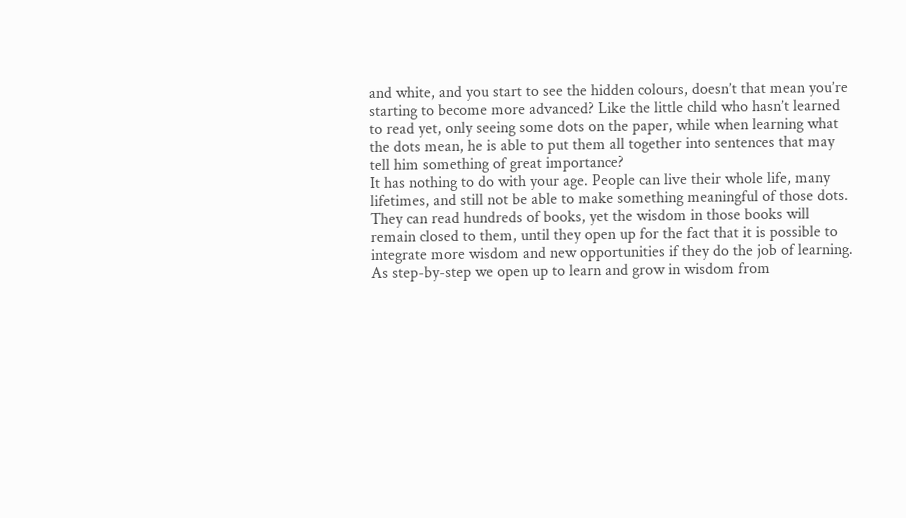and white, and you start to see the hidden colours, doesn’t that mean you’re starting to become more advanced? Like the little child who hasn’t learned to read yet, only seeing some dots on the paper, while when learning what the dots mean, he is able to put them all together into sentences that may tell him something of great importance?
It has nothing to do with your age. People can live their whole life, many lifetimes, and still not be able to make something meaningful of those dots. They can read hundreds of books, yet the wisdom in those books will remain closed to them, until they open up for the fact that it is possible to integrate more wisdom and new opportunities if they do the job of learning.
As step-by-step we open up to learn and grow in wisdom from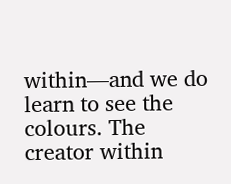within—and we do learn to see the colours. The creator within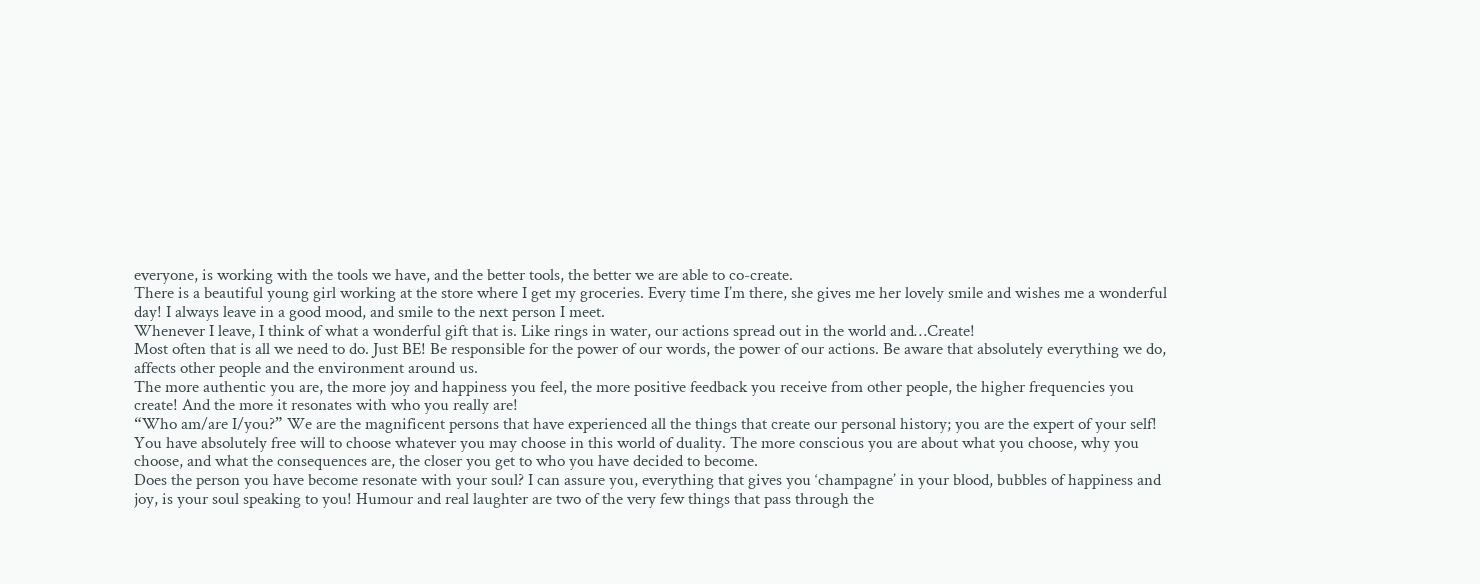everyone, is working with the tools we have, and the better tools, the better we are able to co-create.
There is a beautiful young girl working at the store where I get my groceries. Every time I’m there, she gives me her lovely smile and wishes me a wonderful day! I always leave in a good mood, and smile to the next person I meet.
Whenever I leave, I think of what a wonderful gift that is. Like rings in water, our actions spread out in the world and…Create!
Most often that is all we need to do. Just BE! Be responsible for the power of our words, the power of our actions. Be aware that absolutely everything we do, affects other people and the environment around us.
The more authentic you are, the more joy and happiness you feel, the more positive feedback you receive from other people, the higher frequencies you create! And the more it resonates with who you really are!
“Who am/are I/you?” We are the magnificent persons that have experienced all the things that create our personal history; you are the expert of your self!
You have absolutely free will to choose whatever you may choose in this world of duality. The more conscious you are about what you choose, why you choose, and what the consequences are, the closer you get to who you have decided to become.
Does the person you have become resonate with your soul? I can assure you, everything that gives you ‘champagne’ in your blood, bubbles of happiness and joy, is your soul speaking to you! Humour and real laughter are two of the very few things that pass through the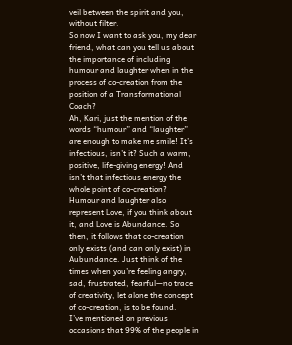veil between the spirit and you, without filter.
So now I want to ask you, my dear friend, what can you tell us about the importance of including humour and laughter when in the process of co-creation from the position of a Transformational Coach?
Ah, Kari, just the mention of the words “humour” and “laughter” are enough to make me smile! It’s infectious, isn’t it? Such a warm, positive, life-giving energy! And isn’t that infectious energy the whole point of co-creation?
Humour and laughter also represent Love, if you think about it, and Love is Abundance. So then, it follows that co-creation only exists (and can only exist) in Aubundance. Just think of the times when you’re feeling angry, sad, frustrated, fearful—no trace of creativity, let alone the concept of co-creation, is to be found.
I’ve mentioned on previous occasions that 99% of the people in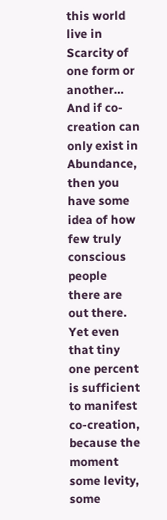this world live in Scarcity of one form or another… And if co-creation can only exist in Abundance, then you have some idea of how few truly conscious people there are out there.
Yet even that tiny one percent is sufficient to manifest co-creation, because the moment some levity, some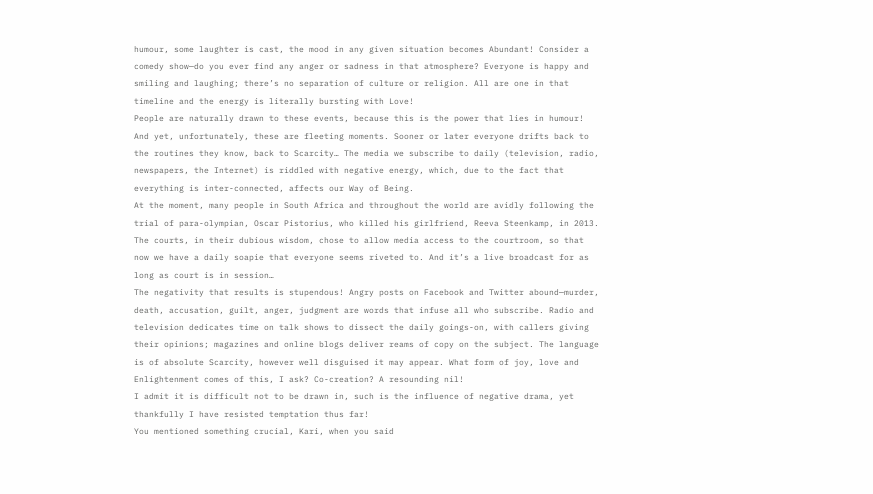humour, some laughter is cast, the mood in any given situation becomes Abundant! Consider a comedy show—do you ever find any anger or sadness in that atmosphere? Everyone is happy and smiling and laughing; there’s no separation of culture or religion. All are one in that timeline and the energy is literally bursting with Love!
People are naturally drawn to these events, because this is the power that lies in humour! And yet, unfortunately, these are fleeting moments. Sooner or later everyone drifts back to the routines they know, back to Scarcity… The media we subscribe to daily (television, radio, newspapers, the Internet) is riddled with negative energy, which, due to the fact that everything is inter-connected, affects our Way of Being.
At the moment, many people in South Africa and throughout the world are avidly following the trial of para-olympian, Oscar Pistorius, who killed his girlfriend, Reeva Steenkamp, in 2013. The courts, in their dubious wisdom, chose to allow media access to the courtroom, so that now we have a daily soapie that everyone seems riveted to. And it’s a live broadcast for as long as court is in session…
The negativity that results is stupendous! Angry posts on Facebook and Twitter abound—murder, death, accusation, guilt, anger, judgment are words that infuse all who subscribe. Radio and television dedicates time on talk shows to dissect the daily goings-on, with callers giving their opinions; magazines and online blogs deliver reams of copy on the subject. The language is of absolute Scarcity, however well disguised it may appear. What form of joy, love and Enlightenment comes of this, I ask? Co-creation? A resounding nil!
I admit it is difficult not to be drawn in, such is the influence of negative drama, yet thankfully I have resisted temptation thus far!
You mentioned something crucial, Kari, when you said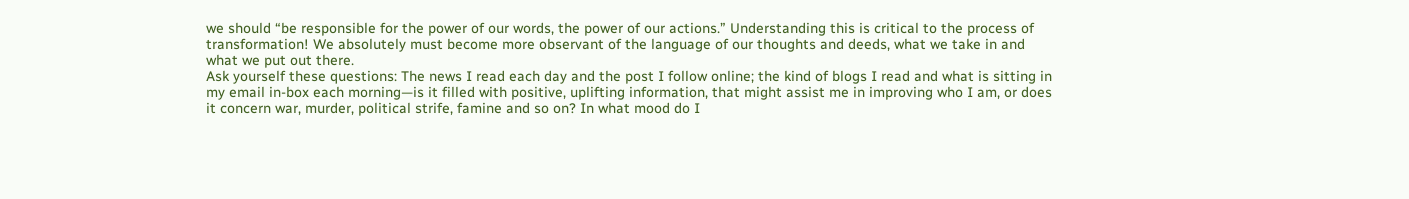we should “be responsible for the power of our words, the power of our actions.” Understanding this is critical to the process of transformation! We absolutely must become more observant of the language of our thoughts and deeds, what we take in and what we put out there.
Ask yourself these questions: The news I read each day and the post I follow online; the kind of blogs I read and what is sitting in my email in-box each morning—is it filled with positive, uplifting information, that might assist me in improving who I am, or does it concern war, murder, political strife, famine and so on? In what mood do I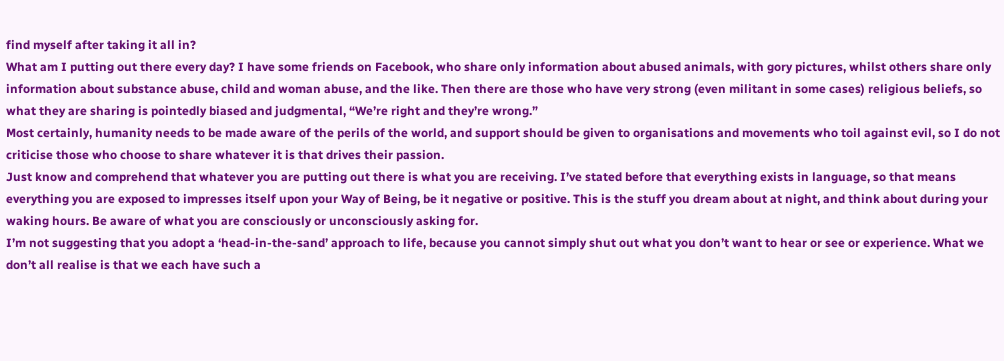find myself after taking it all in?
What am I putting out there every day? I have some friends on Facebook, who share only information about abused animals, with gory pictures, whilst others share only information about substance abuse, child and woman abuse, and the like. Then there are those who have very strong (even militant in some cases) religious beliefs, so what they are sharing is pointedly biased and judgmental, “We’re right and they’re wrong.”
Most certainly, humanity needs to be made aware of the perils of the world, and support should be given to organisations and movements who toil against evil, so I do not criticise those who choose to share whatever it is that drives their passion.
Just know and comprehend that whatever you are putting out there is what you are receiving. I’ve stated before that everything exists in language, so that means everything you are exposed to impresses itself upon your Way of Being, be it negative or positive. This is the stuff you dream about at night, and think about during your waking hours. Be aware of what you are consciously or unconsciously asking for.
I’m not suggesting that you adopt a ‘head-in-the-sand’ approach to life, because you cannot simply shut out what you don’t want to hear or see or experience. What we don’t all realise is that we each have such a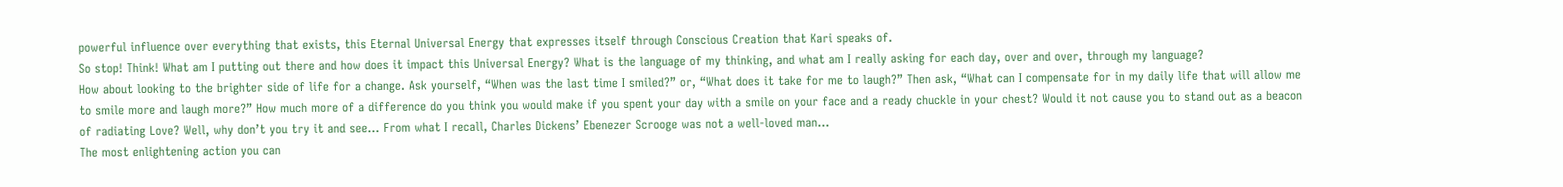powerful influence over everything that exists, this Eternal Universal Energy that expresses itself through Conscious Creation that Kari speaks of.
So stop! Think! What am I putting out there and how does it impact this Universal Energy? What is the language of my thinking, and what am I really asking for each day, over and over, through my language?
How about looking to the brighter side of life for a change. Ask yourself, “When was the last time I smiled?” or, “What does it take for me to laugh?” Then ask, “What can I compensate for in my daily life that will allow me to smile more and laugh more?” How much more of a difference do you think you would make if you spent your day with a smile on your face and a ready chuckle in your chest? Would it not cause you to stand out as a beacon of radiating Love? Well, why don’t you try it and see… From what I recall, Charles Dickens’ Ebenezer Scrooge was not a well-loved man…
The most enlightening action you can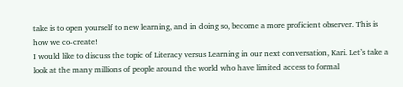take is to open yourself to new learning, and in doing so, become a more proficient observer. This is how we co-create!
I would like to discuss the topic of Literacy versus Learning in our next conversation, Kari. Let’s take a look at the many millions of people around the world who have limited access to formal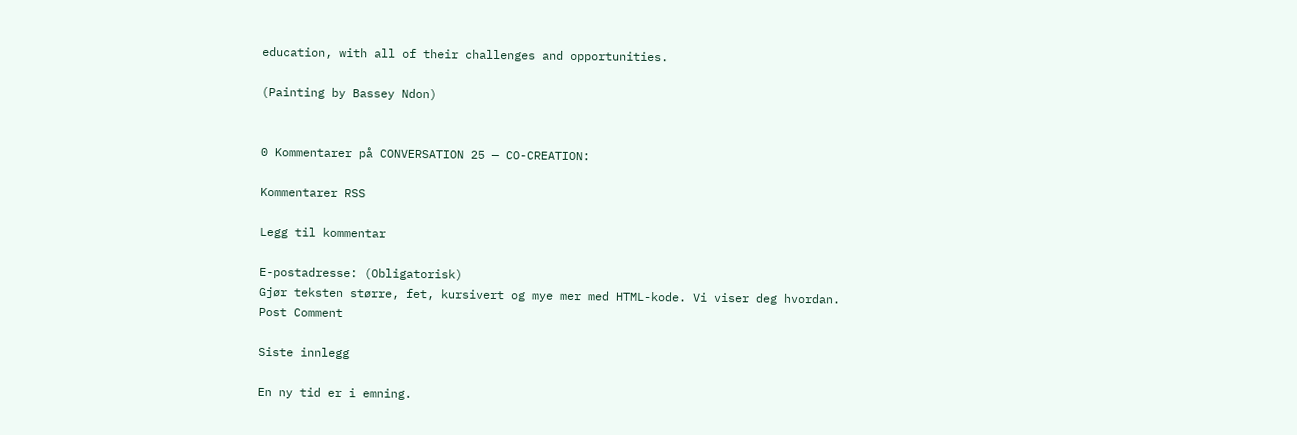education, with all of their challenges and opportunities.

(Painting by Bassey Ndon)


0 Kommentarer på CONVERSATION 25 — CO-CREATION:

Kommentarer RSS

Legg til kommentar

E-postadresse: (Obligatorisk)
Gjør teksten større, fet, kursivert og mye mer med HTML-kode. Vi viser deg hvordan.
Post Comment

Siste innlegg

En ny tid er i emning.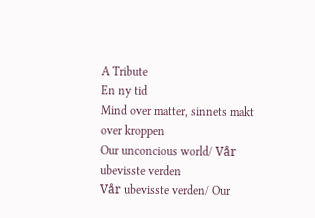A Tribute
En ny tid
Mind over matter, sinnets makt over kroppen
Our unconcious world/ Vår ubevisste verden
Vår ubevisste verden/ Our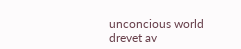unconcious world
drevet av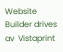Website Builder drives av  Vistaprint